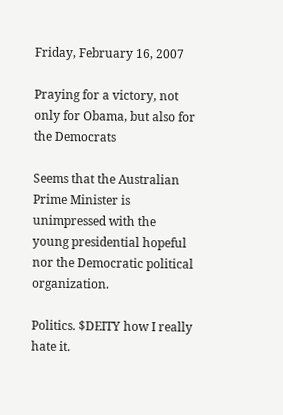Friday, February 16, 2007

Praying for a victory, not only for Obama, but also for the Democrats

Seems that the Australian Prime Minister is unimpressed with the young presidential hopeful nor the Democratic political organization.

Politics. $DEITY how I really hate it.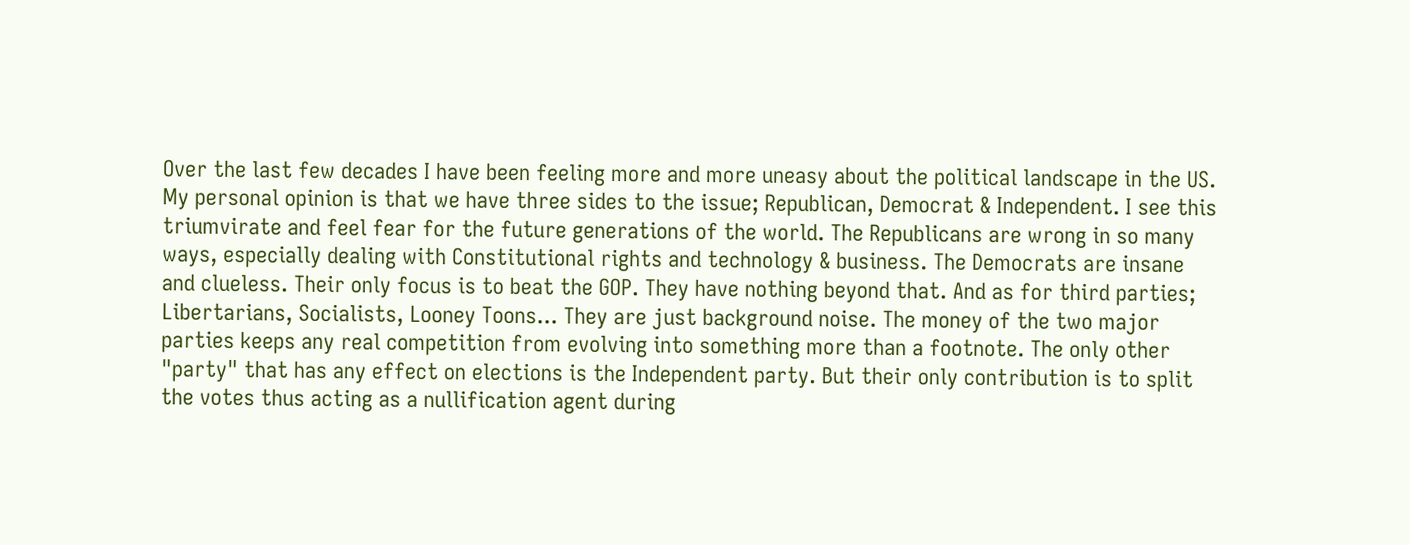Over the last few decades I have been feeling more and more uneasy about the political landscape in the US. My personal opinion is that we have three sides to the issue; Republican, Democrat & Independent. I see this triumvirate and feel fear for the future generations of the world. The Republicans are wrong in so many ways, especially dealing with Constitutional rights and technology & business. The Democrats are insane and clueless. Their only focus is to beat the GOP. They have nothing beyond that. And as for third parties; Libertarians, Socialists, Looney Toons... They are just background noise. The money of the two major parties keeps any real competition from evolving into something more than a footnote. The only other "party" that has any effect on elections is the Independent party. But their only contribution is to split the votes thus acting as a nullification agent during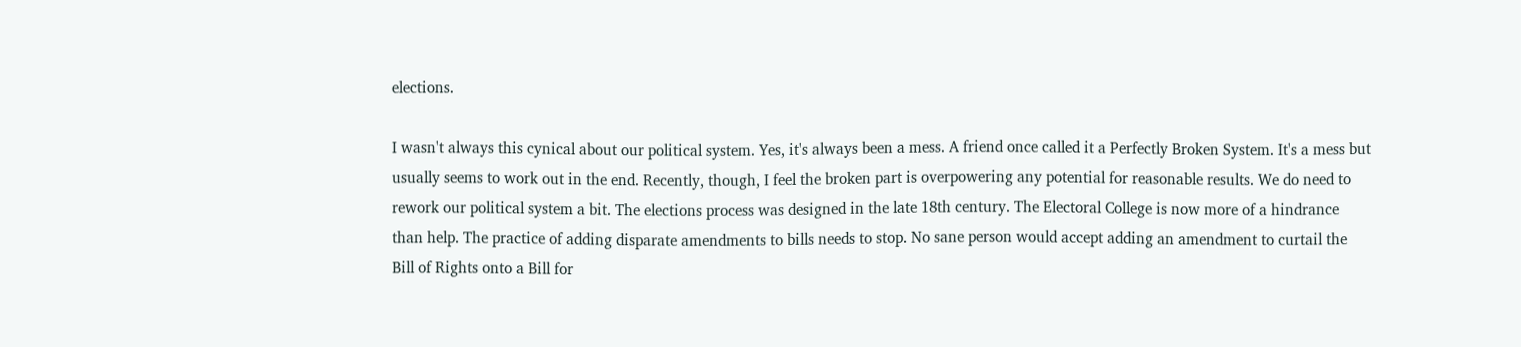elections.

I wasn't always this cynical about our political system. Yes, it's always been a mess. A friend once called it a Perfectly Broken System. It's a mess but usually seems to work out in the end. Recently, though, I feel the broken part is overpowering any potential for reasonable results. We do need to rework our political system a bit. The elections process was designed in the late 18th century. The Electoral College is now more of a hindrance than help. The practice of adding disparate amendments to bills needs to stop. No sane person would accept adding an amendment to curtail the Bill of Rights onto a Bill for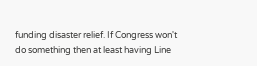funding disaster relief. If Congress won't do something then at least having Line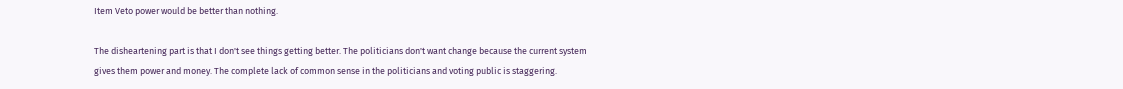Item Veto power would be better than nothing.

The disheartening part is that I don't see things getting better. The politicians don't want change because the current system gives them power and money. The complete lack of common sense in the politicians and voting public is staggering.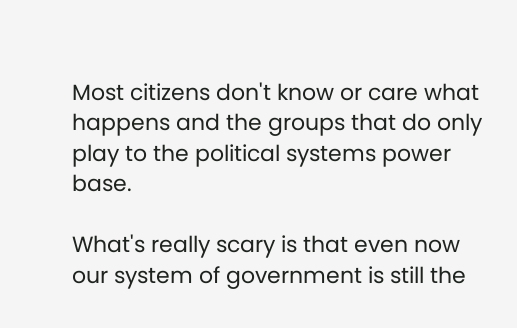Most citizens don't know or care what happens and the groups that do only play to the political systems power base.

What's really scary is that even now our system of government is still the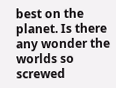best on the planet. Is there any wonder the worlds so screwed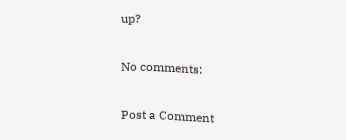up?

No comments:

Post a Comment